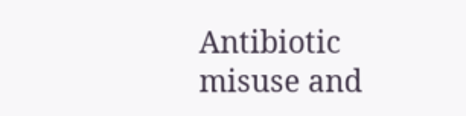Antibiotic misuse and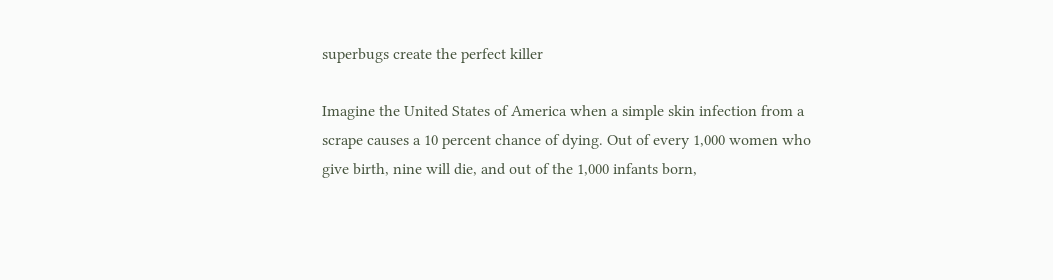superbugs create the perfect killer

Imagine the United States of America when a simple skin infection from a scrape causes a 10 percent chance of dying. Out of every 1,000 women who give birth, nine will die, and out of the 1,000 infants born,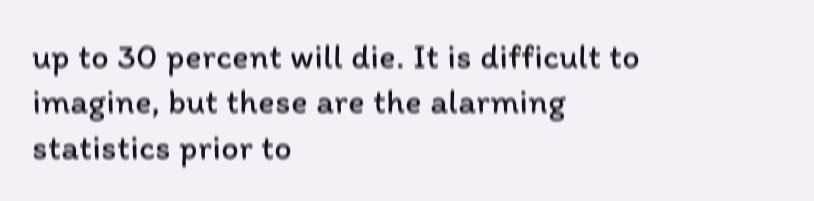up to 30 percent will die. It is difficult to imagine, but these are the alarming statistics prior to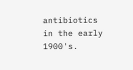antibiotics in the early 1900's.